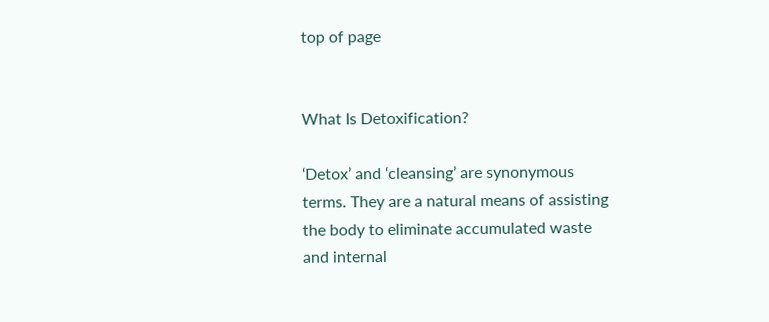top of page


What Is Detoxification?

‘Detox’ and ‘cleansing’ are synonymous terms. They are a natural means of assisting the body to eliminate accumulated waste and internal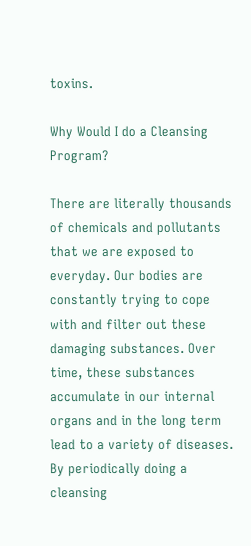toxins.

Why Would I do a Cleansing Program?

There are literally thousands of chemicals and pollutants that we are exposed to everyday. Our bodies are constantly trying to cope with and filter out these damaging substances. Over time, these substances accumulate in our internal organs and in the long term lead to a variety of diseases. By periodically doing a cleansing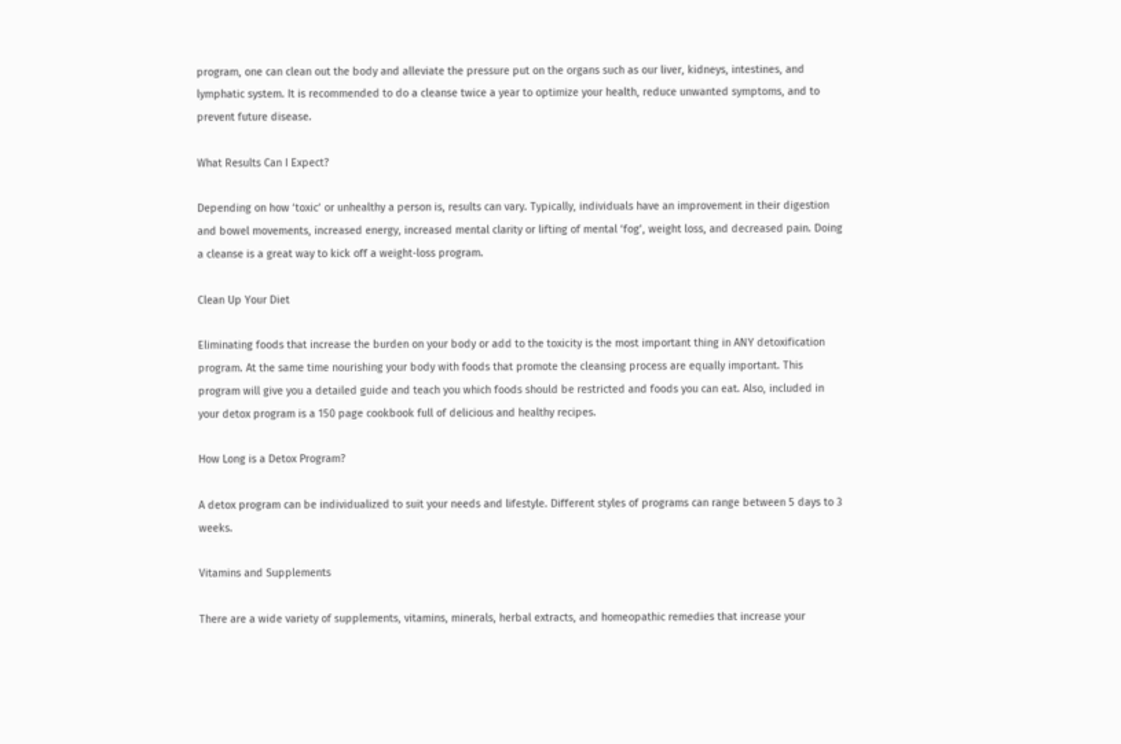program, one can clean out the body and alleviate the pressure put on the organs such as our liver, kidneys, intestines, and lymphatic system. It is recommended to do a cleanse twice a year to optimize your health, reduce unwanted symptoms, and to prevent future disease.

What Results Can I Expect?

Depending on how ‘toxic’ or unhealthy a person is, results can vary. Typically, individuals have an improvement in their digestion and bowel movements, increased energy, increased mental clarity or lifting of mental ‘fog’, weight loss, and decreased pain. Doing a cleanse is a great way to kick off a weight-loss program.

Clean Up Your Diet

Eliminating foods that increase the burden on your body or add to the toxicity is the most important thing in ANY detoxification program. At the same time nourishing your body with foods that promote the cleansing process are equally important. This program will give you a detailed guide and teach you which foods should be restricted and foods you can eat. Also, included in your detox program is a 150 page cookbook full of delicious and healthy recipes.

How Long is a Detox Program?

A detox program can be individualized to suit your needs and lifestyle. Different styles of programs can range between 5 days to 3 weeks.

Vitamins and Supplements

There are a wide variety of supplements, vitamins, minerals, herbal extracts, and homeopathic remedies that increase your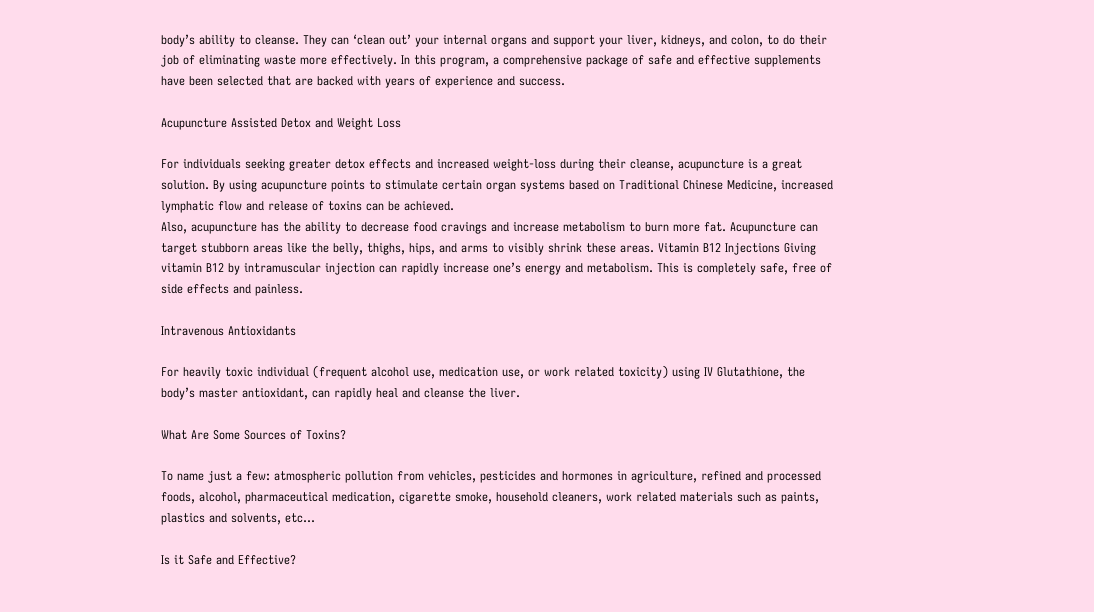body’s ability to cleanse. They can ‘clean out’ your internal organs and support your liver, kidneys, and colon, to do their job of eliminating waste more effectively. In this program, a comprehensive package of safe and effective supplements have been selected that are backed with years of experience and success.

Acupuncture Assisted Detox and Weight Loss

For individuals seeking greater detox effects and increased weight-loss during their cleanse, acupuncture is a great solution. By using acupuncture points to stimulate certain organ systems based on Traditional Chinese Medicine, increased lymphatic flow and release of toxins can be achieved.
Also, acupuncture has the ability to decrease food cravings and increase metabolism to burn more fat. Acupuncture can target stubborn areas like the belly, thighs, hips, and arms to visibly shrink these areas. Vitamin B12 Injections Giving vitamin B12 by intramuscular injection can rapidly increase one’s energy and metabolism. This is completely safe, free of side effects and painless.

Intravenous Antioxidants

For heavily toxic individual (frequent alcohol use, medication use, or work related toxicity) using IV Glutathione, the body’s master antioxidant, can rapidly heal and cleanse the liver.

What Are Some Sources of Toxins?

To name just a few: atmospheric pollution from vehicles, pesticides and hormones in agriculture, refined and processed foods, alcohol, pharmaceutical medication, cigarette smoke, household cleaners, work related materials such as paints, plastics and solvents, etc…

Is it Safe and Effective?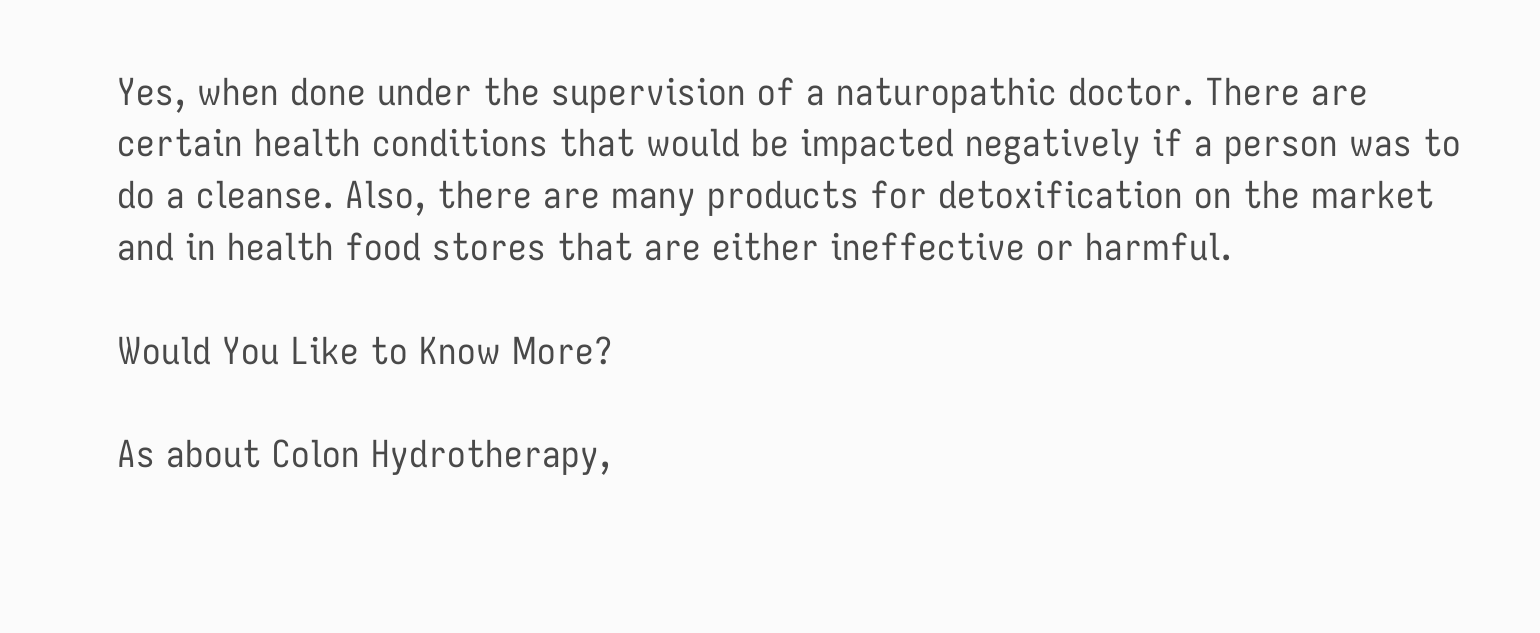Yes, when done under the supervision of a naturopathic doctor. There are certain health conditions that would be impacted negatively if a person was to do a cleanse. Also, there are many products for detoxification on the market and in health food stores that are either ineffective or harmful.

Would You Like to Know More?

As about Colon Hydrotherapy,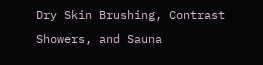Dry Skin Brushing, Contrast Showers, and Sauna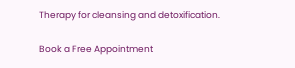Therapy for cleansing and detoxification.

Book a Free Appointment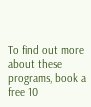To find out more about these programs, book a free 10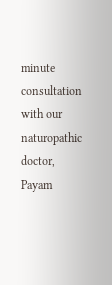minute consultation with our naturopathic doctor, Payam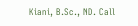Kiani, B.Sc., ND. Call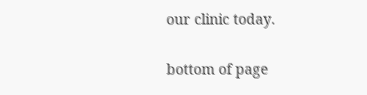our clinic today.

bottom of page